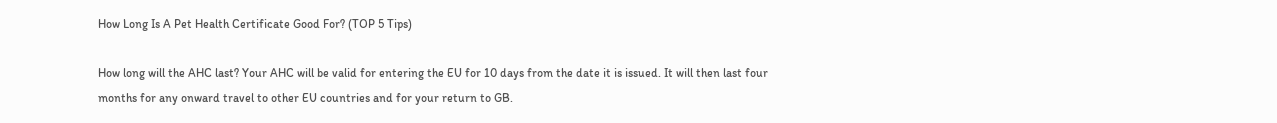How Long Is A Pet Health Certificate Good For? (TOP 5 Tips)

How long will the AHC last? Your AHC will be valid for entering the EU for 10 days from the date it is issued. It will then last four months for any onward travel to other EU countries and for your return to GB.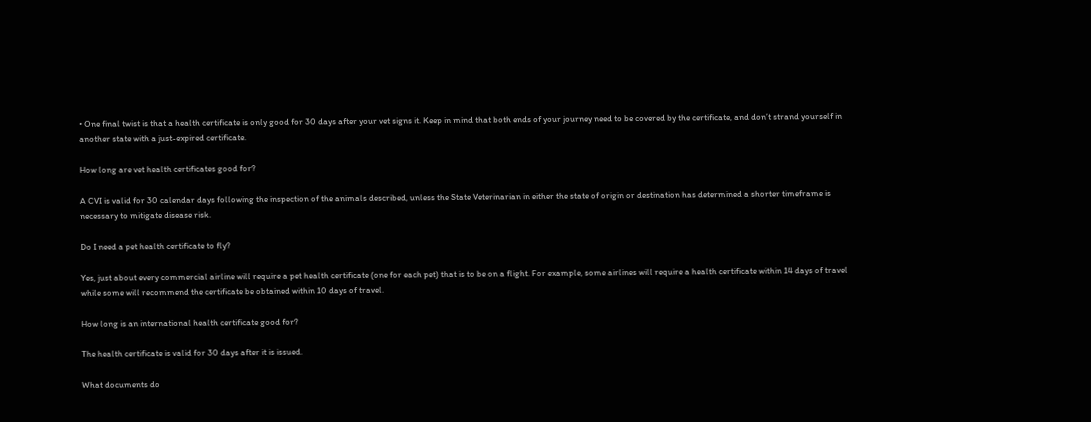• One final twist is that a health certificate is only good for 30 days after your vet signs it. Keep in mind that both ends of your journey need to be covered by the certificate, and don’t strand yourself in another state with a just-expired certificate.

How long are vet health certificates good for?

A CVI is valid for 30 calendar days following the inspection of the animals described, unless the State Veterinarian in either the state of origin or destination has determined a shorter timeframe is necessary to mitigate disease risk.

Do I need a pet health certificate to fly?

Yes, just about every commercial airline will require a pet health certificate (one for each pet) that is to be on a flight. For example, some airlines will require a health certificate within 14 days of travel while some will recommend the certificate be obtained within 10 days of travel.

How long is an international health certificate good for?

The health certificate is valid for 30 days after it is issued.

What documents do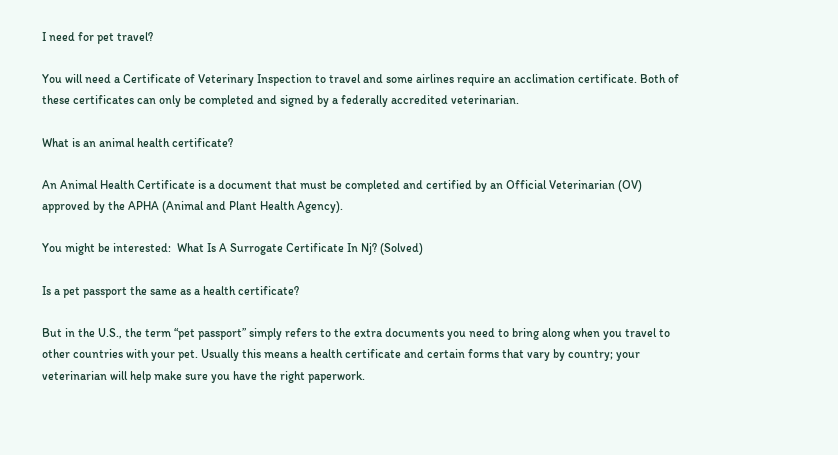I need for pet travel?

You will need a Certificate of Veterinary Inspection to travel and some airlines require an acclimation certificate. Both of these certificates can only be completed and signed by a federally accredited veterinarian.

What is an animal health certificate?

An Animal Health Certificate is a document that must be completed and certified by an Official Veterinarian (OV) approved by the APHA (Animal and Plant Health Agency).

You might be interested:  What Is A Surrogate Certificate In Nj? (Solved)

Is a pet passport the same as a health certificate?

But in the U.S., the term “pet passport” simply refers to the extra documents you need to bring along when you travel to other countries with your pet. Usually this means a health certificate and certain forms that vary by country; your veterinarian will help make sure you have the right paperwork.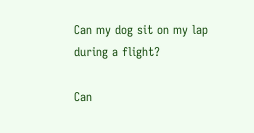Can my dog sit on my lap during a flight?

Can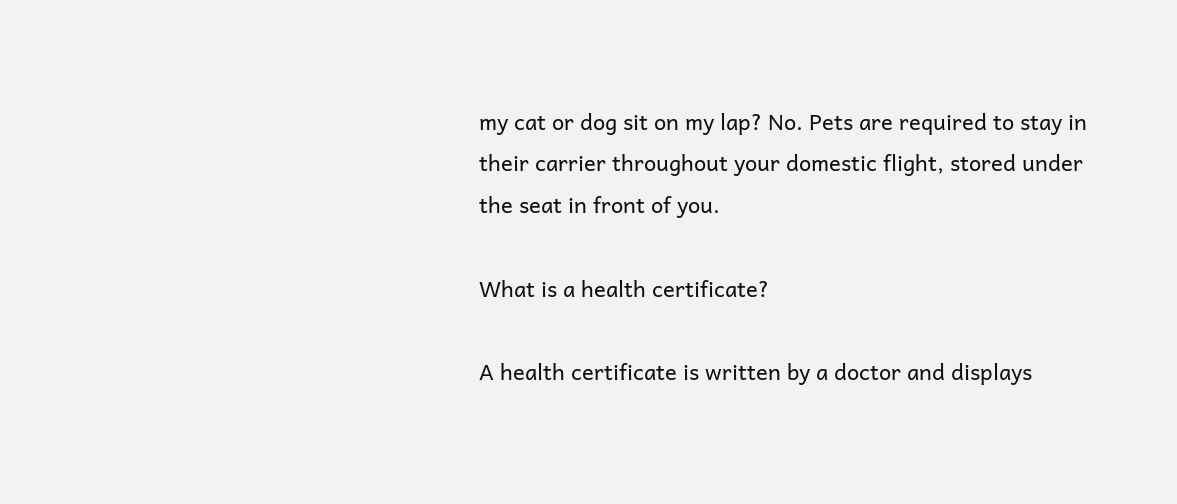my cat or dog sit on my lap? No. Pets are required to stay in their carrier throughout your domestic flight, stored under the seat in front of you.

What is a health certificate?

A health certificate is written by a doctor and displays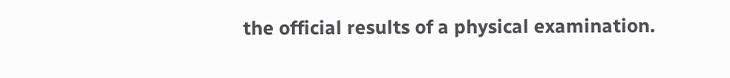the official results of a physical examination.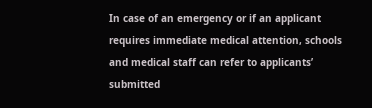In case of an emergency or if an applicant requires immediate medical attention, schools and medical staff can refer to applicants’ submitted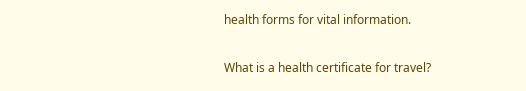health forms for vital information.

What is a health certificate for travel?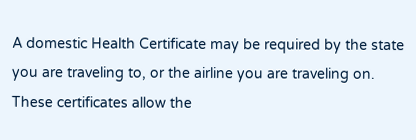A domestic Health Certificate may be required by the state you are traveling to, or the airline you are traveling on. These certificates allow the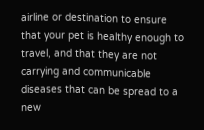airline or destination to ensure that your pet is healthy enough to travel, and that they are not carrying and communicable diseases that can be spread to a new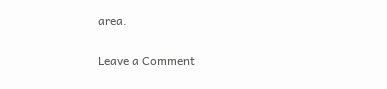area.

Leave a Comment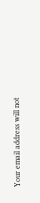Your email address will not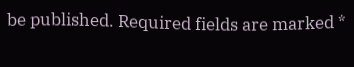be published. Required fields are marked *